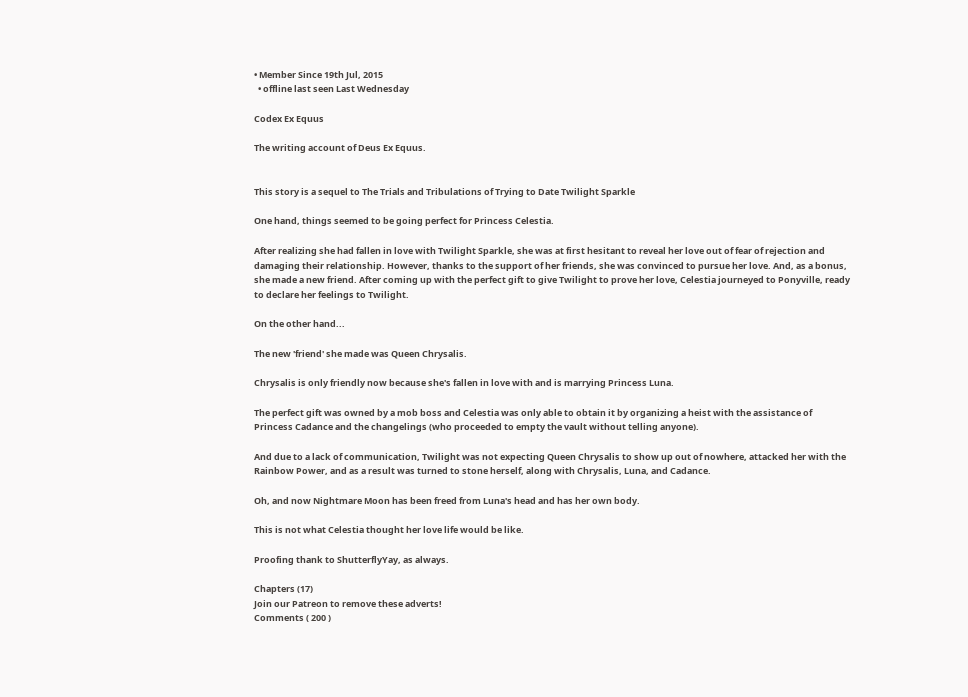• Member Since 19th Jul, 2015
  • offline last seen Last Wednesday

Codex Ex Equus

The writing account of Deus Ex Equus.


This story is a sequel to The Trials and Tribulations of Trying to Date Twilight Sparkle

One hand, things seemed to be going perfect for Princess Celestia.

After realizing she had fallen in love with Twilight Sparkle, she was at first hesitant to reveal her love out of fear of rejection and damaging their relationship. However, thanks to the support of her friends, she was convinced to pursue her love. And, as a bonus, she made a new friend. After coming up with the perfect gift to give Twilight to prove her love, Celestia journeyed to Ponyville, ready to declare her feelings to Twilight.

On the other hand...

The new 'friend' she made was Queen Chrysalis.

Chrysalis is only friendly now because she's fallen in love with and is marrying Princess Luna.

The perfect gift was owned by a mob boss and Celestia was only able to obtain it by organizing a heist with the assistance of Princess Cadance and the changelings (who proceeded to empty the vault without telling anyone).

And due to a lack of communication, Twilight was not expecting Queen Chrysalis to show up out of nowhere, attacked her with the Rainbow Power, and as a result was turned to stone herself, along with Chrysalis, Luna, and Cadance.

Oh, and now Nightmare Moon has been freed from Luna's head and has her own body.

This is not what Celestia thought her love life would be like.

Proofing thank to ShutterflyYay, as always.

Chapters (17)
Join our Patreon to remove these adverts!
Comments ( 200 )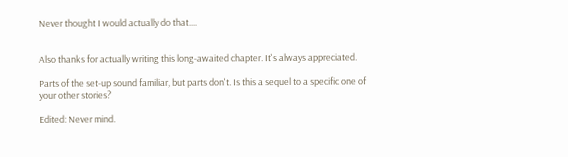Never thought I would actually do that....


Also thanks for actually writing this long-awaited chapter. It's always appreciated.

Parts of the set-up sound familiar, but parts don't. Is this a sequel to a specific one of your other stories?

Edited: Never mind.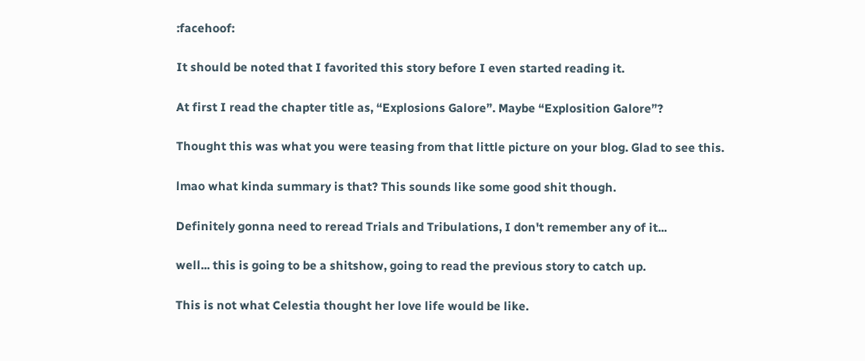:facehoof:

It should be noted that I favorited this story before I even started reading it.

At first I read the chapter title as, “Explosions Galore”. Maybe “Explosition Galore”?

Thought this was what you were teasing from that little picture on your blog. Glad to see this.

lmao what kinda summary is that? This sounds like some good shit though.

Definitely gonna need to reread Trials and Tribulations, I don't remember any of it...

well... this is going to be a shitshow, going to read the previous story to catch up.

This is not what Celestia thought her love life would be like.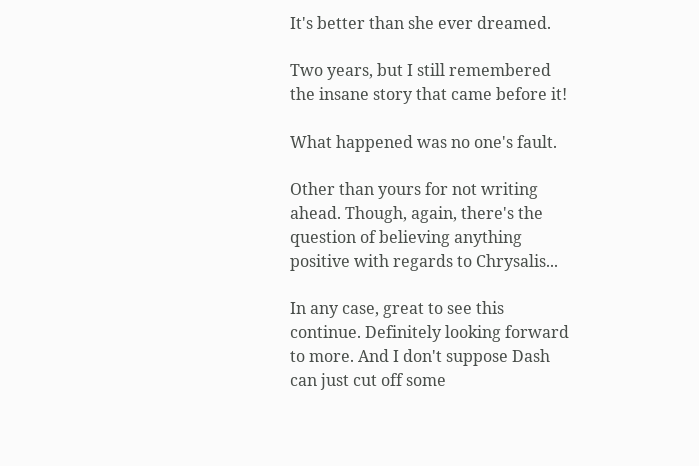It's better than she ever dreamed.

Two years, but I still remembered the insane story that came before it!

What happened was no one's fault.

Other than yours for not writing ahead. Though, again, there's the question of believing anything positive with regards to Chrysalis...

In any case, great to see this continue. Definitely looking forward to more. And I don't suppose Dash can just cut off some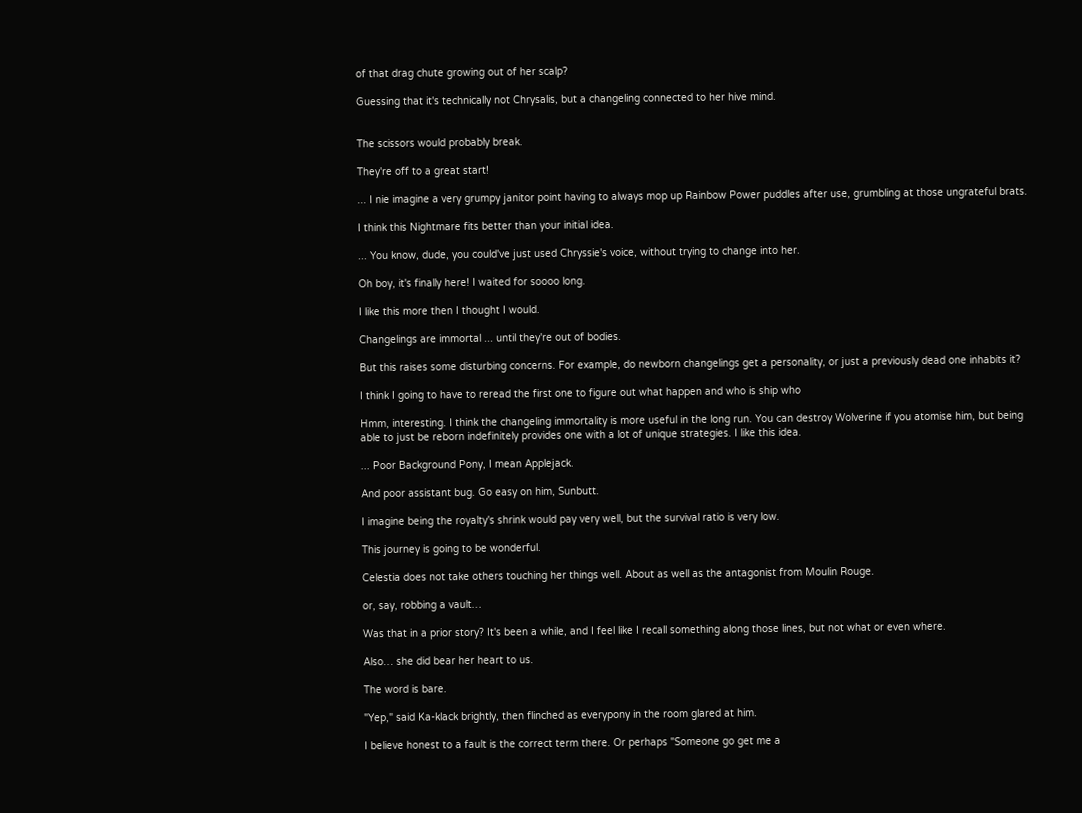of that drag chute growing out of her scalp?

Guessing that it's technically not Chrysalis, but a changeling connected to her hive mind.


The scissors would probably break.

They're off to a great start!

... I nie imagine a very grumpy janitor point having to always mop up Rainbow Power puddles after use, grumbling at those ungrateful brats.

I think this Nightmare fits better than your initial idea.

... You know, dude, you could've just used Chryssie's voice, without trying to change into her.

Oh boy, it's finally here! I waited for soooo long.

I like this more then I thought I would.

Changelings are immortal ... until they're out of bodies.

But this raises some disturbing concerns. For example, do newborn changelings get a personality, or just a previously dead one inhabits it?

I think I going to have to reread the first one to figure out what happen and who is ship who

Hmm, interesting. I think the changeling immortality is more useful in the long run. You can destroy Wolverine if you atomise him, but being able to just be reborn indefinitely provides one with a lot of unique strategies. I like this idea.

... Poor Background Pony, I mean Applejack.

And poor assistant bug. Go easy on him, Sunbutt.

I imagine being the royalty's shrink would pay very well, but the survival ratio is very low.

This journey is going to be wonderful.

Celestia does not take others touching her things well. About as well as the antagonist from Moulin Rouge.

or, say, robbing a vault…

Was that in a prior story? It's been a while, and I feel like I recall something along those lines, but not what or even where.

Also… she did bear her heart to us.

The word is bare.

"Yep," said Ka-klack brightly, then flinched as everypony in the room glared at him.

I believe honest to a fault is the correct term there. Or perhaps "Someone go get me a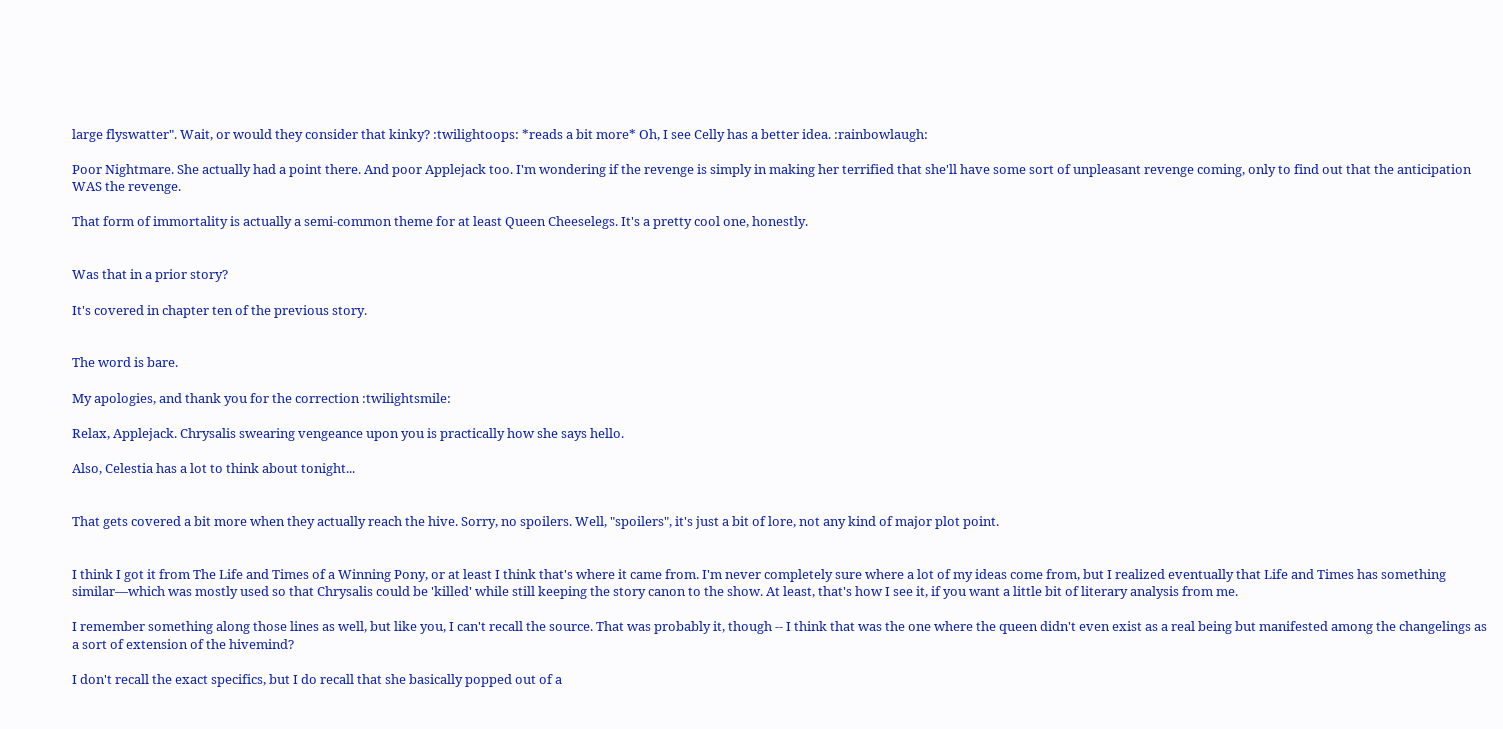large flyswatter". Wait, or would they consider that kinky? :twilightoops: *reads a bit more* Oh, I see Celly has a better idea. :rainbowlaugh:

Poor Nightmare. She actually had a point there. And poor Applejack too. I'm wondering if the revenge is simply in making her terrified that she'll have some sort of unpleasant revenge coming, only to find out that the anticipation WAS the revenge.

That form of immortality is actually a semi-common theme for at least Queen Cheeselegs. It's a pretty cool one, honestly.


Was that in a prior story?

It's covered in chapter ten of the previous story.


The word is bare.

My apologies, and thank you for the correction :twilightsmile:

Relax, Applejack. Chrysalis swearing vengeance upon you is practically how she says hello.

Also, Celestia has a lot to think about tonight...


That gets covered a bit more when they actually reach the hive. Sorry, no spoilers. Well, "spoilers", it's just a bit of lore, not any kind of major plot point.


I think I got it from The Life and Times of a Winning Pony, or at least I think that's where it came from. I'm never completely sure where a lot of my ideas come from, but I realized eventually that Life and Times has something similar—which was mostly used so that Chrysalis could be 'killed' while still keeping the story canon to the show. At least, that's how I see it, if you want a little bit of literary analysis from me.

I remember something along those lines as well, but like you, I can't recall the source. That was probably it, though -- I think that was the one where the queen didn't even exist as a real being but manifested among the changelings as a sort of extension of the hivemind?

I don't recall the exact specifics, but I do recall that she basically popped out of a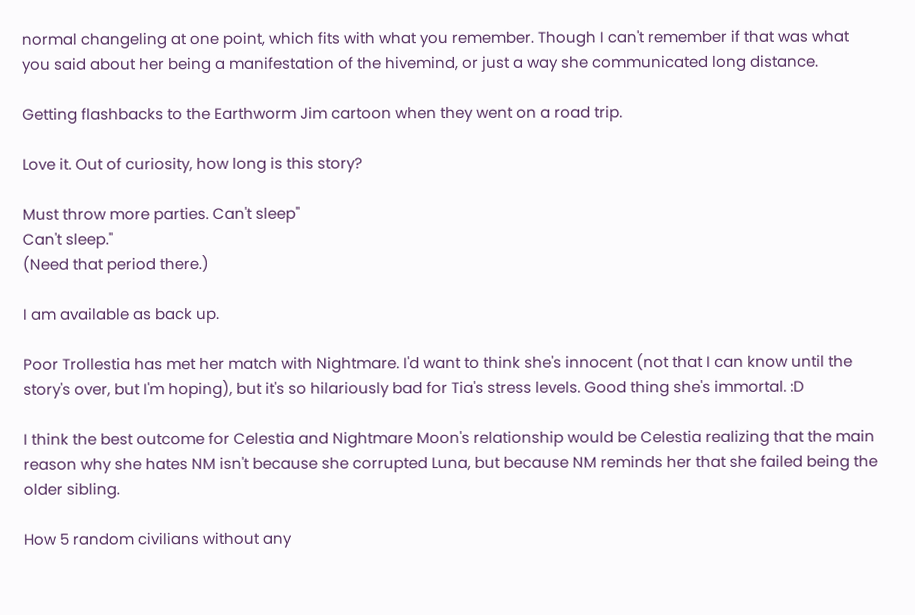normal changeling at one point, which fits with what you remember. Though I can't remember if that was what you said about her being a manifestation of the hivemind, or just a way she communicated long distance.

Getting flashbacks to the Earthworm Jim cartoon when they went on a road trip.

Love it. Out of curiosity, how long is this story?

Must throw more parties. Can't sleep"
Can't sleep."
(Need that period there.)

I am available as back up.

Poor Trollestia has met her match with Nightmare. I'd want to think she's innocent (not that I can know until the story's over, but I'm hoping), but it's so hilariously bad for Tia's stress levels. Good thing she's immortal. :D

I think the best outcome for Celestia and Nightmare Moon's relationship would be Celestia realizing that the main reason why she hates NM isn't because she corrupted Luna, but because NM reminds her that she failed being the older sibling.

How 5 random civilians without any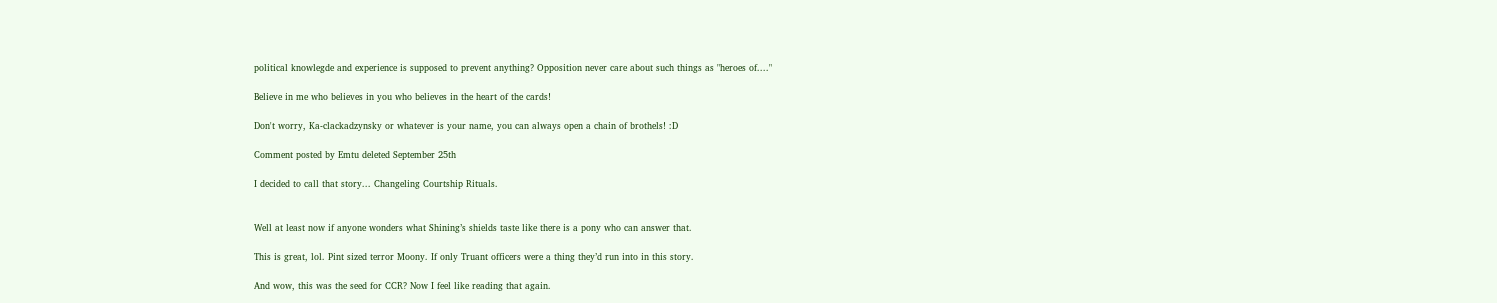political knowlegde and experience is supposed to prevent anything? Opposition never care about such things as "heroes of...."

Believe in me who believes in you who believes in the heart of the cards!

Don't worry, Ka-clackadzynsky or whatever is your name, you can always open a chain of brothels! :D

Comment posted by Emtu deleted September 25th

I decided to call that story... Changeling Courtship Rituals.


Well at least now if anyone wonders what Shining’s shields taste like there is a pony who can answer that.

This is great, lol. Pint sized terror Moony. If only Truant officers were a thing they’d run into in this story.

And wow, this was the seed for CCR? Now I feel like reading that again.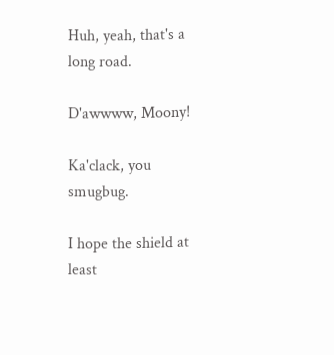Huh, yeah, that's a long road.

D'awwww, Moony!

Ka'clack, you smugbug.

I hope the shield at least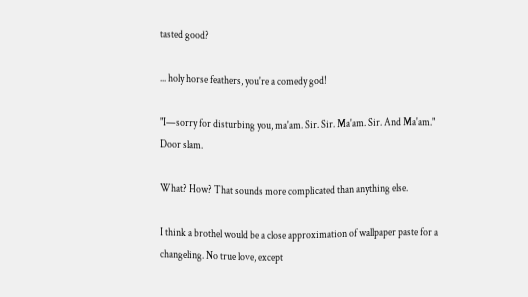tasted good?

... holy horse feathers, you're a comedy god!

"I—sorry for disturbing you, ma'am. Sir. Sir. Ma'am. Sir. And Ma'am." Door slam.

What? How? That sounds more complicated than anything else.

I think a brothel would be a close approximation of wallpaper paste for a changeling. No true love, except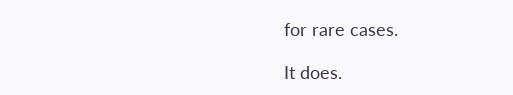for rare cases.

It does.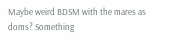Maybe weird BDSM with the mares as doms? Something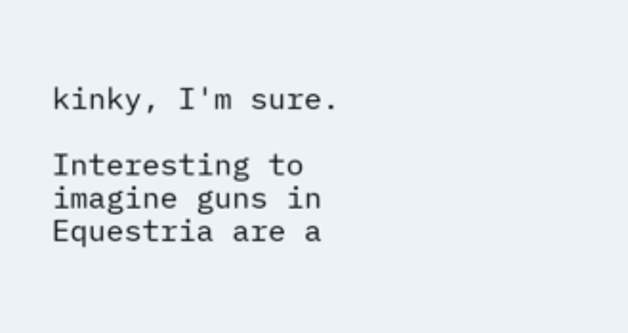kinky, I'm sure.

Interesting to imagine guns in Equestria are a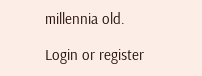millennia old.

Login or register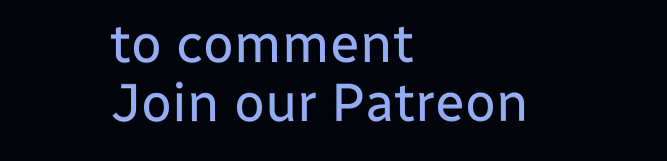to comment
Join our Patreon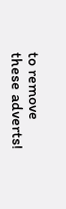to remove these adverts!